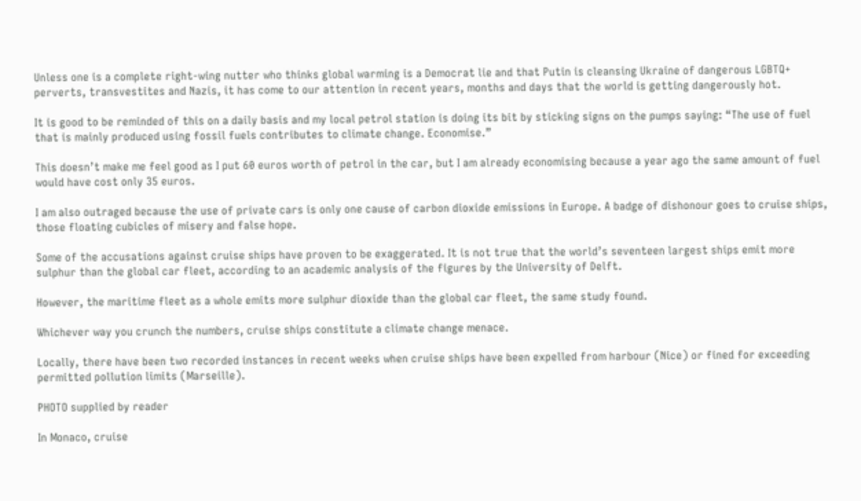Unless one is a complete right-wing nutter who thinks global warming is a Democrat lie and that Putin is cleansing Ukraine of dangerous LGBTQ+ perverts, transvestites and Nazis, it has come to our attention in recent years, months and days that the world is getting dangerously hot.

It is good to be reminded of this on a daily basis and my local petrol station is doing its bit by sticking signs on the pumps saying: “The use of fuel that is mainly produced using fossil fuels contributes to climate change. Economise.”

This doesn’t make me feel good as I put 60 euros worth of petrol in the car, but I am already economising because a year ago the same amount of fuel would have cost only 35 euros.

I am also outraged because the use of private cars is only one cause of carbon dioxide emissions in Europe. A badge of dishonour goes to cruise ships, those floating cubicles of misery and false hope.

Some of the accusations against cruise ships have proven to be exaggerated. It is not true that the world’s seventeen largest ships emit more sulphur than the global car fleet, according to an academic analysis of the figures by the University of Delft.

However, the maritime fleet as a whole emits more sulphur dioxide than the global car fleet, the same study found.

Whichever way you crunch the numbers, cruise ships constitute a climate change menace.

Locally, there have been two recorded instances in recent weeks when cruise ships have been expelled from harbour (Nice) or fined for exceeding permitted pollution limits (Marseille).

PHOTO supplied by reader

In Monaco, cruise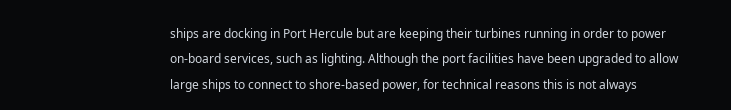ships are docking in Port Hercule but are keeping their turbines running in order to power on-board services, such as lighting. Although the port facilities have been upgraded to allow large ships to connect to shore-based power, for technical reasons this is not always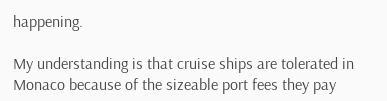happening.

My understanding is that cruise ships are tolerated in Monaco because of the sizeable port fees they pay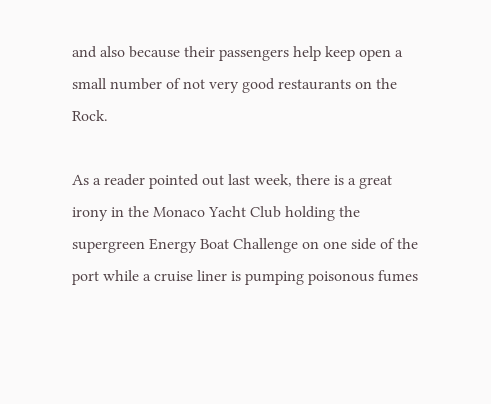and also because their passengers help keep open a small number of not very good restaurants on the Rock.

As a reader pointed out last week, there is a great irony in the Monaco Yacht Club holding the supergreen Energy Boat Challenge on one side of the port while a cruise liner is pumping poisonous fumes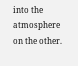into the atmosphere on the other.